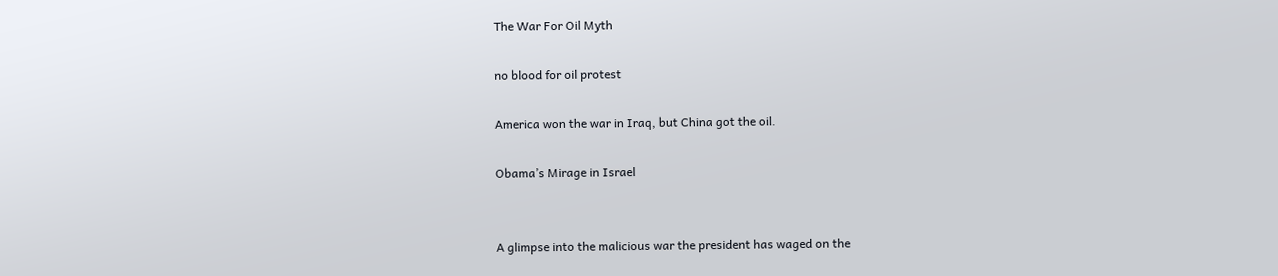The War For Oil Myth

no blood for oil protest

America won the war in Iraq, but China got the oil.

Obama’s Mirage in Israel


A glimpse into the malicious war the president has waged on the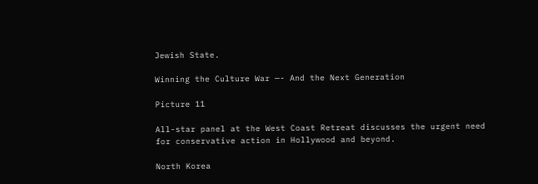Jewish State.

Winning the Culture War —- And the Next Generation

Picture 11

All-star panel at the West Coast Retreat discusses the urgent need for conservative action in Hollywood and beyond.

North Korea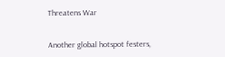Threatens War


Another global hotspot festers,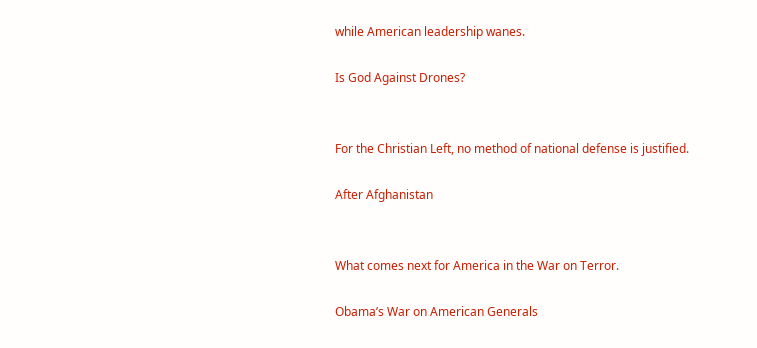while American leadership wanes.

Is God Against Drones?


For the Christian Left, no method of national defense is justified.

After Afghanistan


What comes next for America in the War on Terror.

Obama’s War on American Generals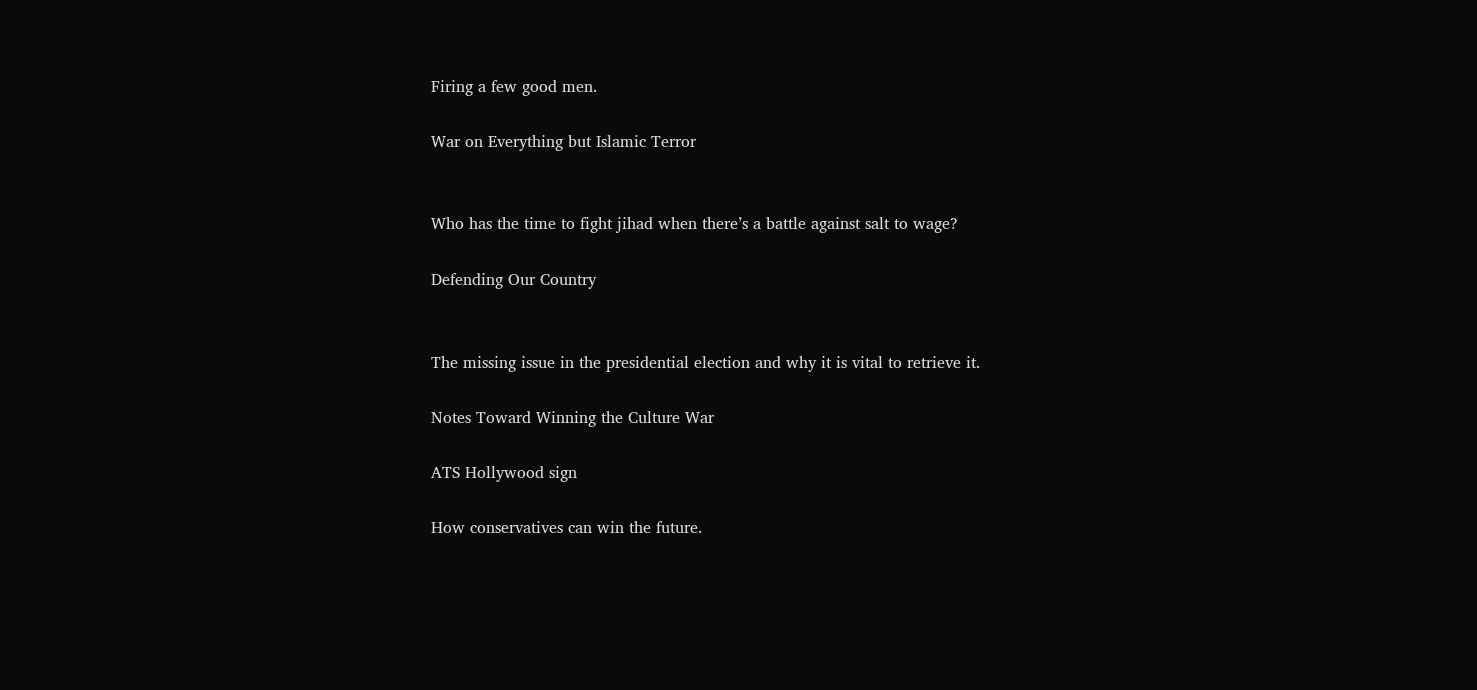Firing a few good men.

War on Everything but Islamic Terror


Who has the time to fight jihad when there’s a battle against salt to wage?

Defending Our Country


The missing issue in the presidential election and why it is vital to retrieve it.

Notes Toward Winning the Culture War

ATS Hollywood sign

How conservatives can win the future.